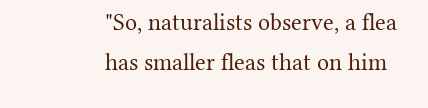"So, naturalists observe, a flea has smaller fleas that on him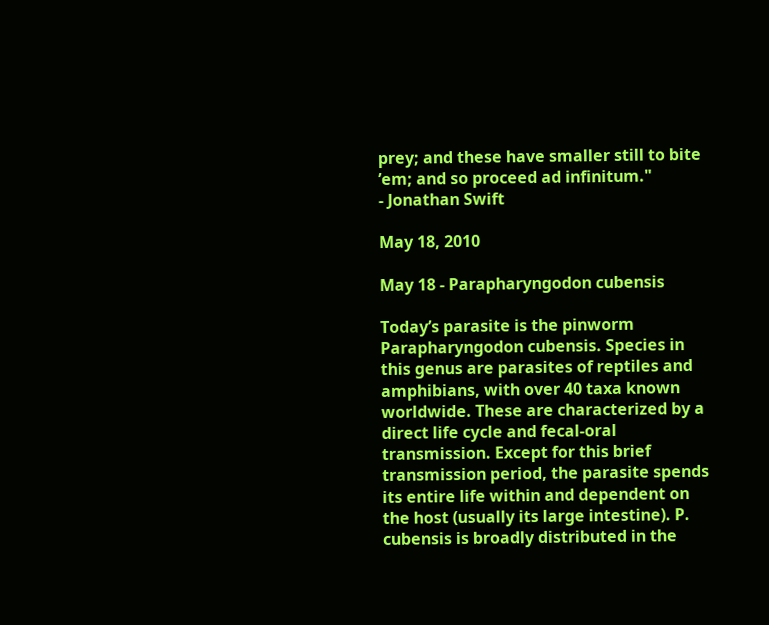prey; and these have smaller still to bite ’em; and so proceed ad infinitum."
- Jonathan Swift

May 18, 2010

May 18 - Parapharyngodon cubensis

Today’s parasite is the pinworm Parapharyngodon cubensis. Species in this genus are parasites of reptiles and amphibians, with over 40 taxa known worldwide. These are characterized by a direct life cycle and fecal-oral transmission. Except for this brief transmission period, the parasite spends its entire life within and dependent on the host (usually its large intestine). P. cubensis is broadly distributed in the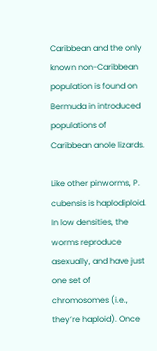Caribbean and the only known non-Caribbean population is found on Bermuda in introduced populations of Caribbean anole lizards.

Like other pinworms, P. cubensis is haplodiploid. In low densities, the worms reproduce asexually, and have just one set of chromosomes (i.e., they’re haploid). Once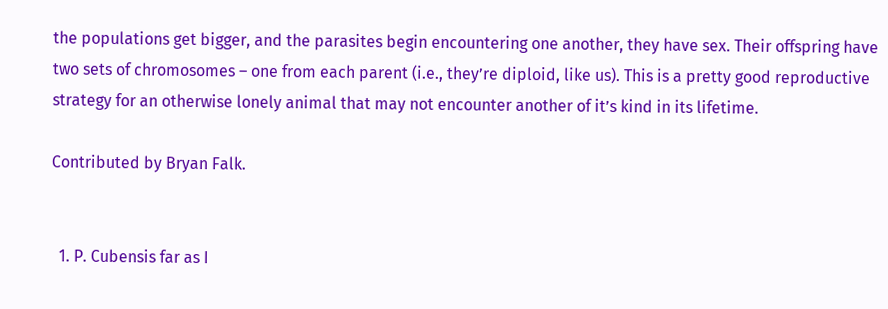the populations get bigger, and the parasites begin encountering one another, they have sex. Their offspring have two sets of chromosomes – one from each parent (i.e., they’re diploid, like us). This is a pretty good reproductive strategy for an otherwise lonely animal that may not encounter another of it’s kind in its lifetime.

Contributed by Bryan Falk.


  1. P. Cubensis far as I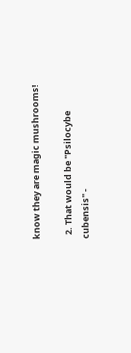know they are magic mushrooms!

  2. That would be "Psilocybe cubensis" -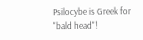Psilocybe is Greek for "bald head"!